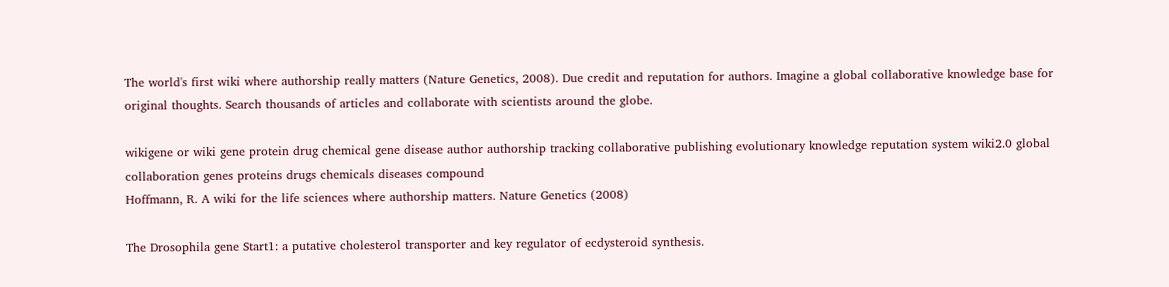The world's first wiki where authorship really matters (Nature Genetics, 2008). Due credit and reputation for authors. Imagine a global collaborative knowledge base for original thoughts. Search thousands of articles and collaborate with scientists around the globe.

wikigene or wiki gene protein drug chemical gene disease author authorship tracking collaborative publishing evolutionary knowledge reputation system wiki2.0 global collaboration genes proteins drugs chemicals diseases compound
Hoffmann, R. A wiki for the life sciences where authorship matters. Nature Genetics (2008)

The Drosophila gene Start1: a putative cholesterol transporter and key regulator of ecdysteroid synthesis.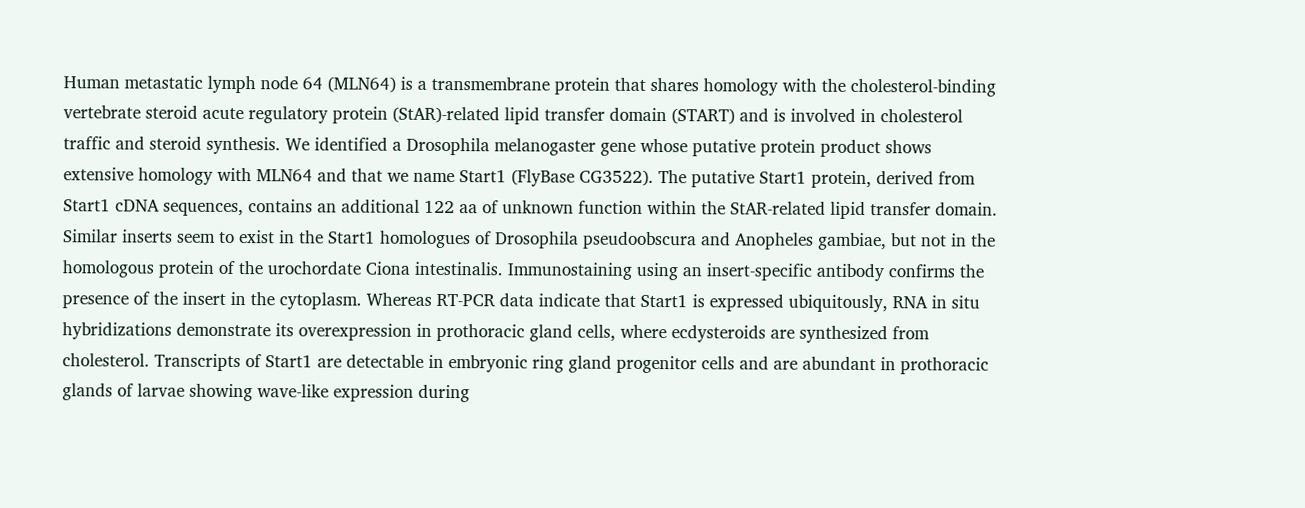Human metastatic lymph node 64 (MLN64) is a transmembrane protein that shares homology with the cholesterol-binding vertebrate steroid acute regulatory protein (StAR)-related lipid transfer domain (START) and is involved in cholesterol traffic and steroid synthesis. We identified a Drosophila melanogaster gene whose putative protein product shows extensive homology with MLN64 and that we name Start1 (FlyBase CG3522). The putative Start1 protein, derived from Start1 cDNA sequences, contains an additional 122 aa of unknown function within the StAR-related lipid transfer domain. Similar inserts seem to exist in the Start1 homologues of Drosophila pseudoobscura and Anopheles gambiae, but not in the homologous protein of the urochordate Ciona intestinalis. Immunostaining using an insert-specific antibody confirms the presence of the insert in the cytoplasm. Whereas RT-PCR data indicate that Start1 is expressed ubiquitously, RNA in situ hybridizations demonstrate its overexpression in prothoracic gland cells, where ecdysteroids are synthesized from cholesterol. Transcripts of Start1 are detectable in embryonic ring gland progenitor cells and are abundant in prothoracic glands of larvae showing wave-like expression during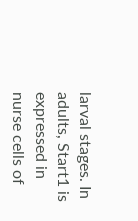larval stages. In adults, Start1 is expressed in nurse cells of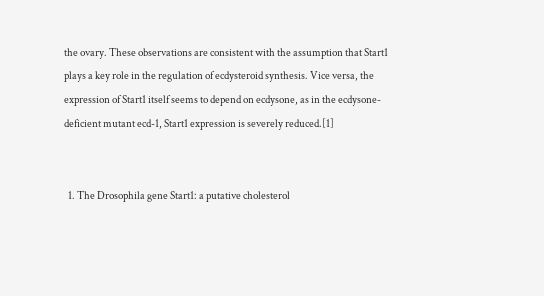the ovary. These observations are consistent with the assumption that Start1 plays a key role in the regulation of ecdysteroid synthesis. Vice versa, the expression of Start1 itself seems to depend on ecdysone, as in the ecdysone-deficient mutant ecd-1, Start1 expression is severely reduced.[1]


  1. The Drosophila gene Start1: a putative cholesterol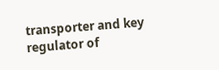transporter and key regulator of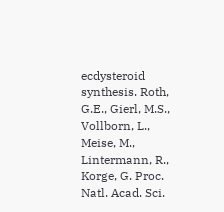ecdysteroid synthesis. Roth, G.E., Gierl, M.S., Vollborn, L., Meise, M., Lintermann, R., Korge, G. Proc. Natl. Acad. Sci.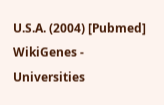U.S.A. (2004) [Pubmed]
WikiGenes - Universities